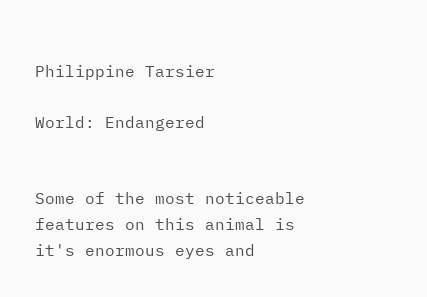Philippine Tarsier

World: Endangered


Some of the most noticeable features on this animal is it's enormous eyes and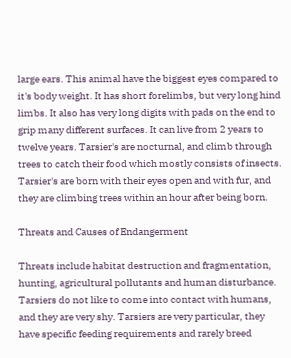large ears. This animal have the biggest eyes compared to it's body weight. It has short forelimbs, but very long hind limbs. It also has very long digits with pads on the end to grip many different surfaces. It can live from 2 years to twelve years. Tarsier's are nocturnal, and climb through trees to catch their food which mostly consists of insects. Tarsier's are born with their eyes open and with fur, and they are climbing trees within an hour after being born.

Threats and Causes of Endangerment

Threats include habitat destruction and fragmentation, hunting, agricultural pollutants and human disturbance. Tarsiers do not like to come into contact with humans, and they are very shy. Tarsiers are very particular, they have specific feeding requirements and rarely breed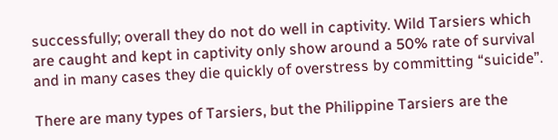successfully; overall they do not do well in captivity. Wild Tarsiers which are caught and kept in captivity only show around a 50% rate of survival and in many cases they die quickly of overstress by committing “suicide”.

There are many types of Tarsiers, but the Philippine Tarsiers are the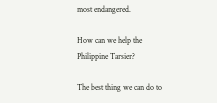most endangered.

How can we help the Philippine Tarsier?

The best thing we can do to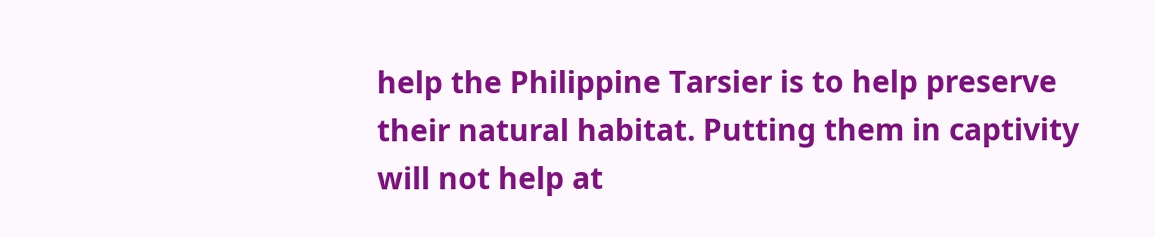help the Philippine Tarsier is to help preserve their natural habitat. Putting them in captivity will not help at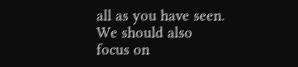all as you have seen. We should also focus on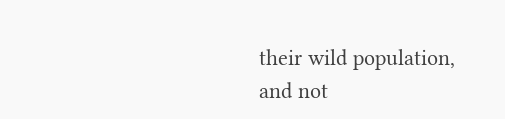their wild population, and not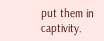put them in captivity.